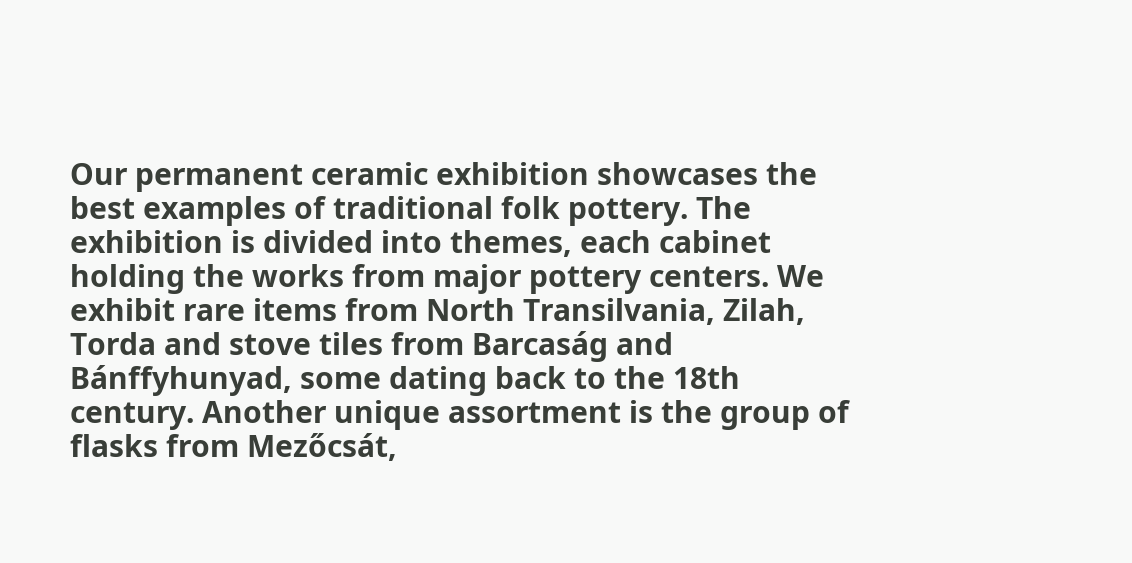Our permanent ceramic exhibition showcases the best examples of traditional folk pottery. The exhibition is divided into themes, each cabinet holding the works from major pottery centers. We exhibit rare items from North Transilvania, Zilah, Torda and stove tiles from Barcaság and Bánffyhunyad, some dating back to the 18th century. Another unique assortment is the group of flasks from Mezőcsát,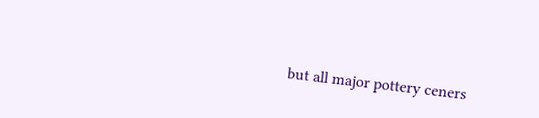but all major pottery ceners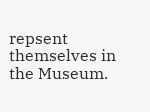repsent themselves in the Museum.